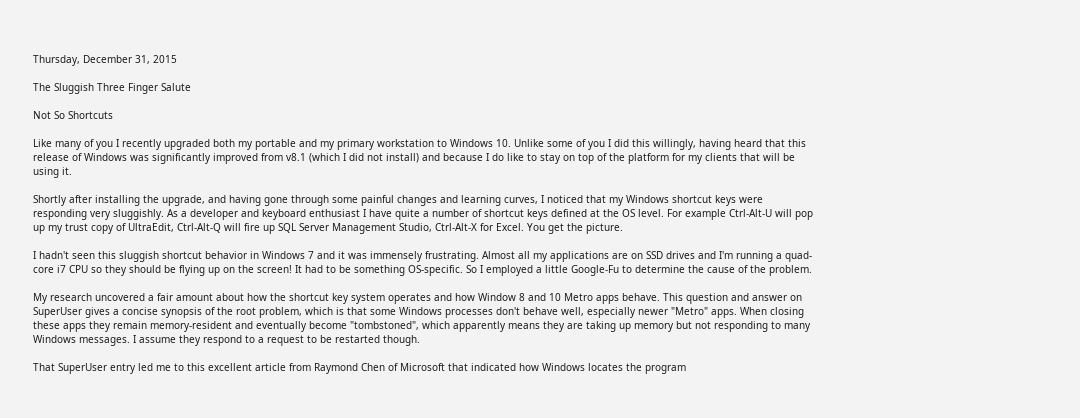Thursday, December 31, 2015

The Sluggish Three Finger Salute

Not So Shortcuts

Like many of you I recently upgraded both my portable and my primary workstation to Windows 10. Unlike some of you I did this willingly, having heard that this release of Windows was significantly improved from v8.1 (which I did not install) and because I do like to stay on top of the platform for my clients that will be using it.

Shortly after installing the upgrade, and having gone through some painful changes and learning curves, I noticed that my Windows shortcut keys were responding very sluggishly. As a developer and keyboard enthusiast I have quite a number of shortcut keys defined at the OS level. For example Ctrl-Alt-U will pop up my trust copy of UltraEdit, Ctrl-Alt-Q will fire up SQL Server Management Studio, Ctrl-Alt-X for Excel. You get the picture.

I hadn't seen this sluggish shortcut behavior in Windows 7 and it was immensely frustrating. Almost all my applications are on SSD drives and I'm running a quad-core i7 CPU so they should be flying up on the screen! It had to be something OS-specific. So I employed a little Google-Fu to determine the cause of the problem.

My research uncovered a fair amount about how the shortcut key system operates and how Window 8 and 10 Metro apps behave. This question and answer on SuperUser gives a concise synopsis of the root problem, which is that some Windows processes don't behave well, especially newer "Metro" apps. When closing these apps they remain memory-resident and eventually become "tombstoned", which apparently means they are taking up memory but not responding to many Windows messages. I assume they respond to a request to be restarted though.

That SuperUser entry led me to this excellent article from Raymond Chen of Microsoft that indicated how Windows locates the program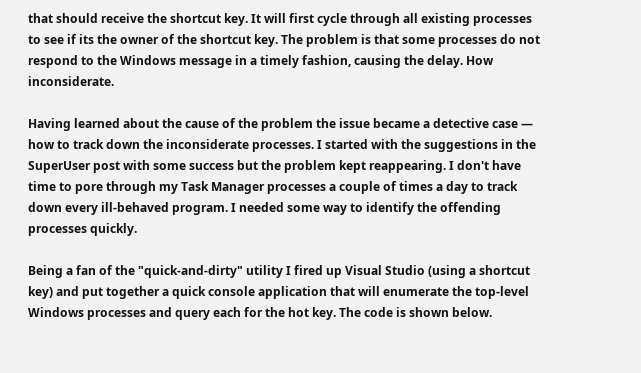that should receive the shortcut key. It will first cycle through all existing processes to see if its the owner of the shortcut key. The problem is that some processes do not respond to the Windows message in a timely fashion, causing the delay. How inconsiderate.

Having learned about the cause of the problem the issue became a detective case — how to track down the inconsiderate processes. I started with the suggestions in the SuperUser post with some success but the problem kept reappearing. I don't have time to pore through my Task Manager processes a couple of times a day to track down every ill-behaved program. I needed some way to identify the offending processes quickly.

Being a fan of the "quick-and-dirty" utility I fired up Visual Studio (using a shortcut key) and put together a quick console application that will enumerate the top-level Windows processes and query each for the hot key. The code is shown below.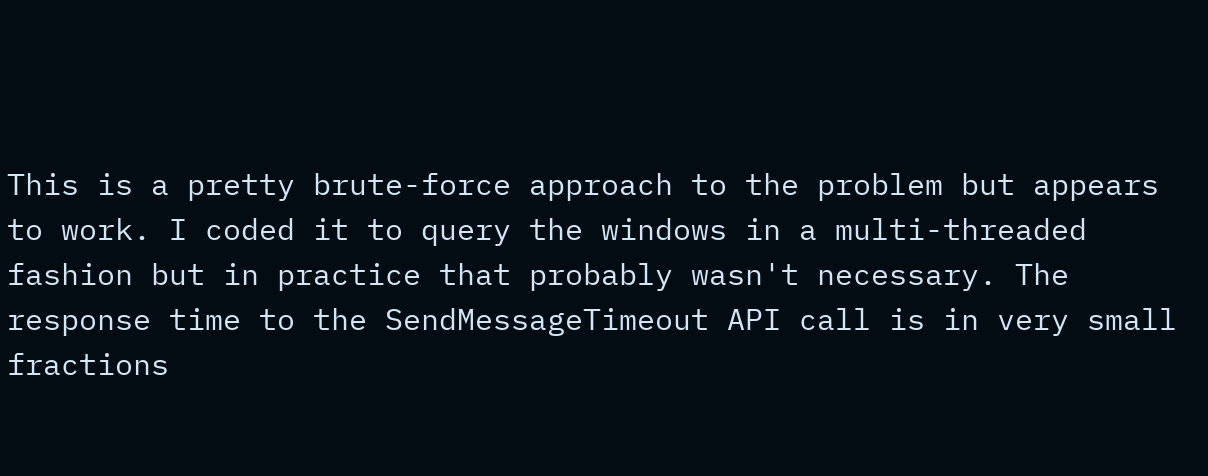This is a pretty brute-force approach to the problem but appears to work. I coded it to query the windows in a multi-threaded fashion but in practice that probably wasn't necessary. The response time to the SendMessageTimeout API call is in very small fractions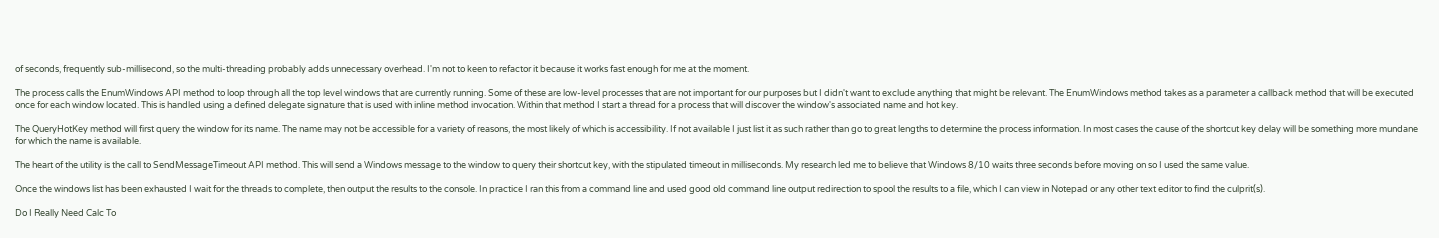of seconds, frequently sub-millisecond, so the multi-threading probably adds unnecessary overhead. I'm not to keen to refactor it because it works fast enough for me at the moment.

The process calls the EnumWindows API method to loop through all the top level windows that are currently running. Some of these are low-level processes that are not important for our purposes but I didn't want to exclude anything that might be relevant. The EnumWindows method takes as a parameter a callback method that will be executed once for each window located. This is handled using a defined delegate signature that is used with inline method invocation. Within that method I start a thread for a process that will discover the window's associated name and hot key.

The QueryHotKey method will first query the window for its name. The name may not be accessible for a variety of reasons, the most likely of which is accessibility. If not available I just list it as such rather than go to great lengths to determine the process information. In most cases the cause of the shortcut key delay will be something more mundane for which the name is available.

The heart of the utility is the call to SendMessageTimeout API method. This will send a Windows message to the window to query their shortcut key, with the stipulated timeout in milliseconds. My research led me to believe that Windows 8/10 waits three seconds before moving on so I used the same value.

Once the windows list has been exhausted I wait for the threads to complete, then output the results to the console. In practice I ran this from a command line and used good old command line output redirection to spool the results to a file, which I can view in Notepad or any other text editor to find the culprit(s).

Do I Really Need Calc To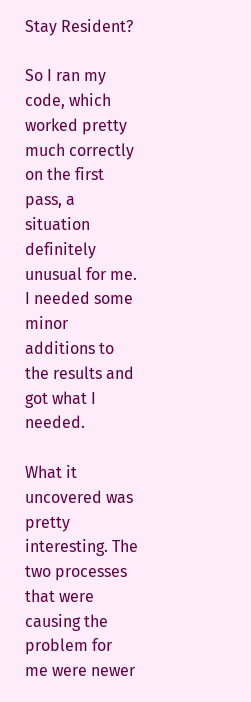Stay Resident?

So I ran my code, which worked pretty much correctly on the first pass, a situation definitely unusual for me. I needed some minor additions to the results and got what I needed.

What it uncovered was pretty interesting. The two processes that were causing the problem for me were newer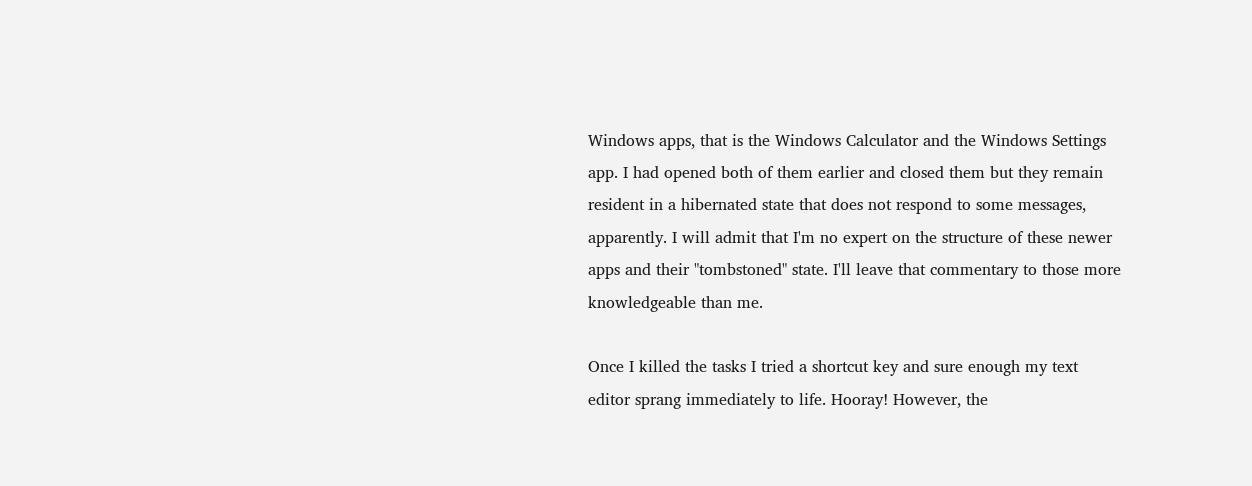Windows apps, that is the Windows Calculator and the Windows Settings app. I had opened both of them earlier and closed them but they remain resident in a hibernated state that does not respond to some messages, apparently. I will admit that I'm no expert on the structure of these newer apps and their "tombstoned" state. I'll leave that commentary to those more knowledgeable than me.

Once I killed the tasks I tried a shortcut key and sure enough my text editor sprang immediately to life. Hooray! However, the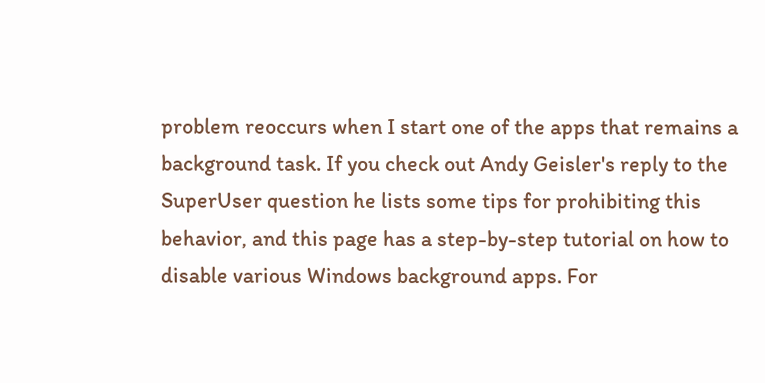problem reoccurs when I start one of the apps that remains a background task. If you check out Andy Geisler's reply to the SuperUser question he lists some tips for prohibiting this behavior, and this page has a step-by-step tutorial on how to disable various Windows background apps. For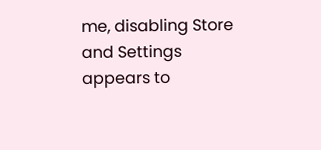me, disabling Store and Settings appears to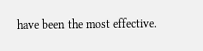have been the most effective.